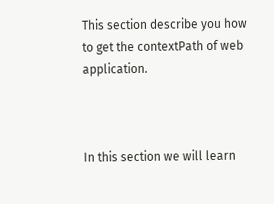This section describe you how to get the contextPath of web application.



In this section we will learn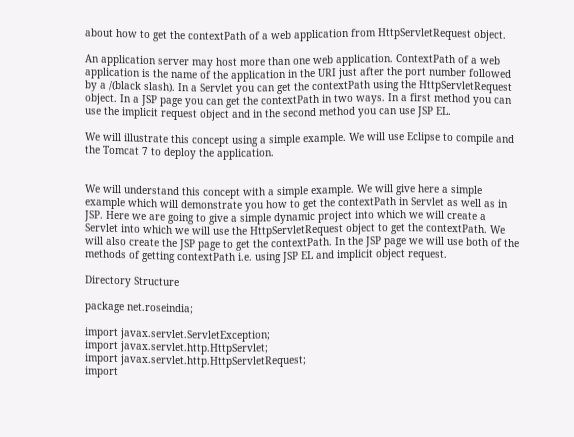about how to get the contextPath of a web application from HttpServletRequest object.

An application server may host more than one web application. ContextPath of a web application is the name of the application in the URI just after the port number followed by a /(black slash). In a Servlet you can get the contextPath using the HttpServletRequest object. In a JSP page you can get the contextPath in two ways. In a first method you can use the implicit request object and in the second method you can use JSP EL.

We will illustrate this concept using a simple example. We will use Eclipse to compile and the Tomcat 7 to deploy the application.


We will understand this concept with a simple example. We will give here a simple example which will demonstrate you how to get the contextPath in Servlet as well as in JSP. Here we are going to give a simple dynamic project into which we will create a Servlet into which we will use the HttpServletRequest object to get the contextPath. We will also create the JSP page to get the contextPath. In the JSP page we will use both of the methods of getting contextPath i.e. using JSP EL and implicit object request.

Directory Structure

package net.roseindia;

import javax.servlet.ServletException;
import javax.servlet.http.HttpServlet;
import javax.servlet.http.HttpServletRequest;
import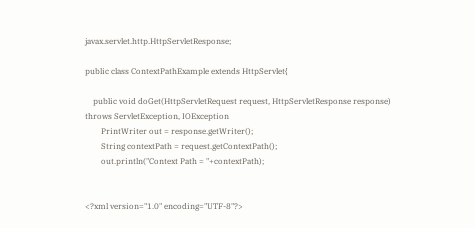javax.servlet.http.HttpServletResponse;

public class ContextPathExample extends HttpServlet{

    public void doGet(HttpServletRequest request, HttpServletResponse response) throws ServletException, IOException
        PrintWriter out = response.getWriter();
        String contextPath = request.getContextPath();
        out.println("Context Path = "+contextPath);


<?xml version="1.0" encoding="UTF-8"?>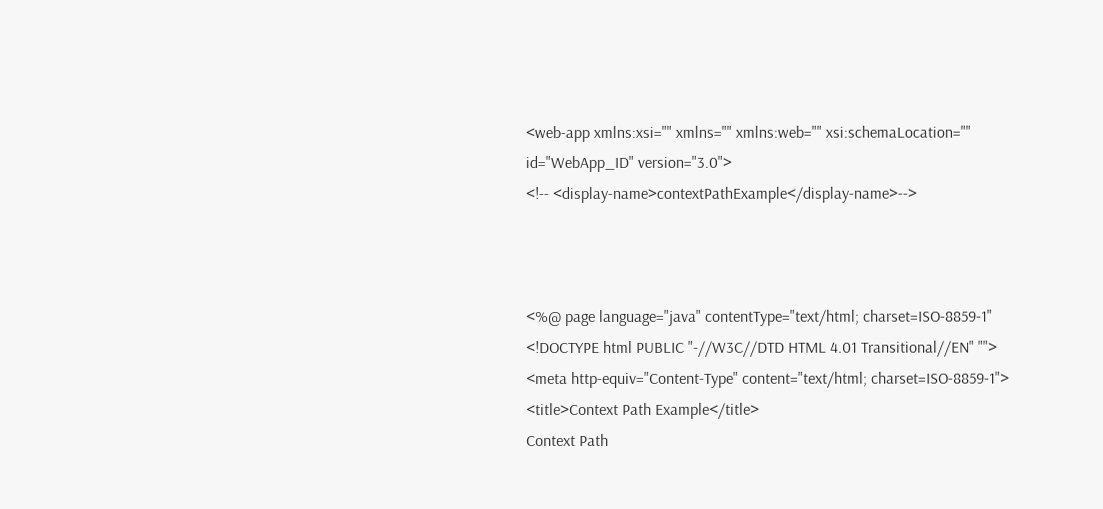<web-app xmlns:xsi="" xmlns="" xmlns:web="" xsi:schemaLocation="" id="WebApp_ID" version="3.0">
<!-- <display-name>contextPathExample</display-name>-->



<%@ page language="java" contentType="text/html; charset=ISO-8859-1"
<!DOCTYPE html PUBLIC "-//W3C//DTD HTML 4.01 Transitional//EN" "">
<meta http-equiv="Content-Type" content="text/html; charset=ISO-8859-1">
<title>Context Path Example</title>
Context Path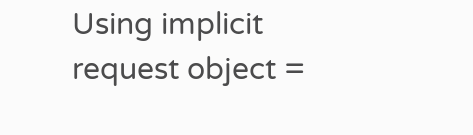Using implicit request object =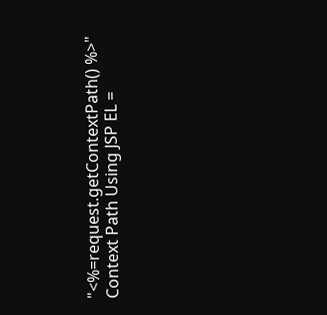"<%=request.getContextPath() %>"
Context Path Using JSP EL =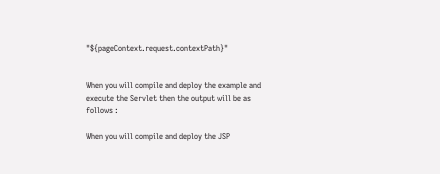"${pageContext.request.contextPath}"


When you will compile and deploy the example and execute the Servlet then the output will be as follows :

When you will compile and deploy the JSP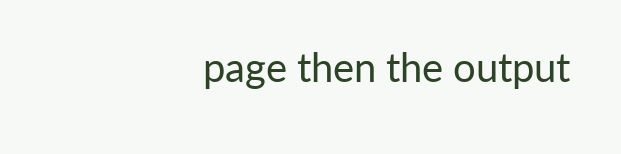page then the output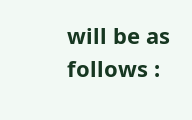will be as follows :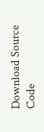Download Source Code